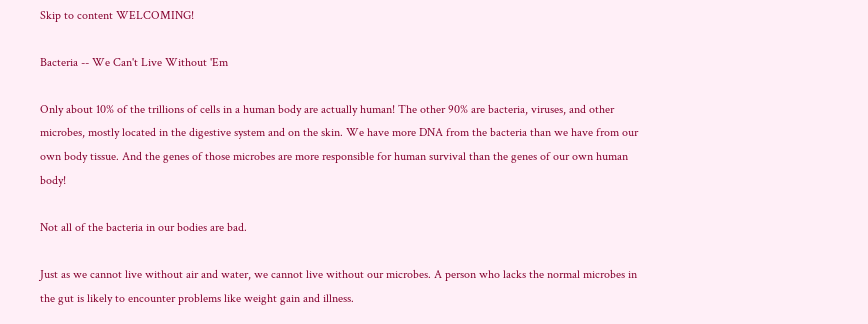Skip to content WELCOMING!

Bacteria -- We Can't Live Without 'Em

Only about 10% of the trillions of cells in a human body are actually human! The other 90% are bacteria, viruses, and other microbes, mostly located in the digestive system and on the skin. We have more DNA from the bacteria than we have from our own body tissue. And the genes of those microbes are more responsible for human survival than the genes of our own human body!

Not all of the bacteria in our bodies are bad.

Just as we cannot live without air and water, we cannot live without our microbes. A person who lacks the normal microbes in the gut is likely to encounter problems like weight gain and illness.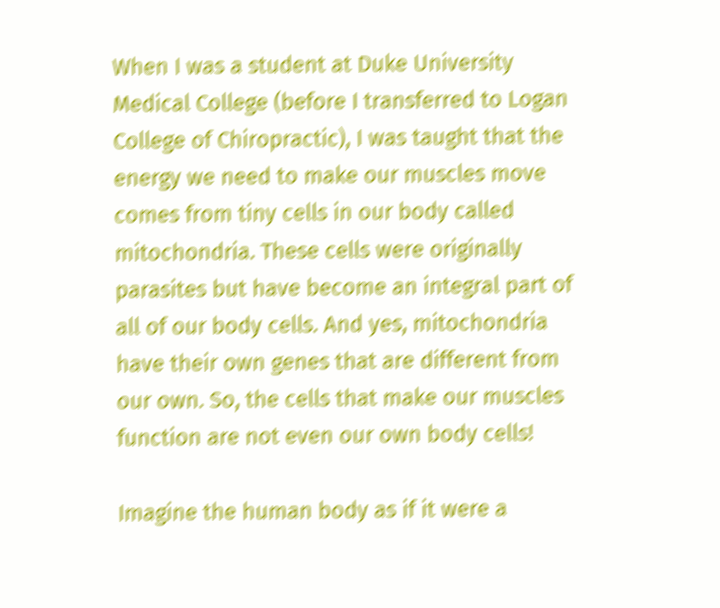When I was a student at Duke University Medical College (before I transferred to Logan College of Chiropractic), I was taught that the energy we need to make our muscles move comes from tiny cells in our body called mitochondria. These cells were originally parasites but have become an integral part of all of our body cells. And yes, mitochondria have their own genes that are different from our own. So, the cells that make our muscles function are not even our own body cells!

Imagine the human body as if it were a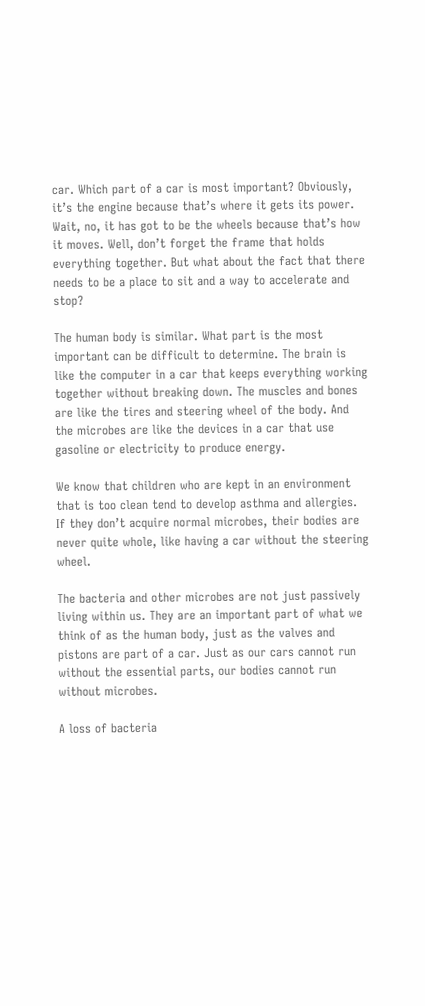car. Which part of a car is most important? Obviously, it’s the engine because that’s where it gets its power. Wait, no, it has got to be the wheels because that’s how it moves. Well, don’t forget the frame that holds everything together. But what about the fact that there needs to be a place to sit and a way to accelerate and stop?

The human body is similar. What part is the most important can be difficult to determine. The brain is like the computer in a car that keeps everything working together without breaking down. The muscles and bones are like the tires and steering wheel of the body. And the microbes are like the devices in a car that use gasoline or electricity to produce energy.

We know that children who are kept in an environment that is too clean tend to develop asthma and allergies. If they don’t acquire normal microbes, their bodies are never quite whole, like having a car without the steering wheel.

The bacteria and other microbes are not just passively living within us. They are an important part of what we think of as the human body, just as the valves and pistons are part of a car. Just as our cars cannot run without the essential parts, our bodies cannot run without microbes.

A loss of bacteria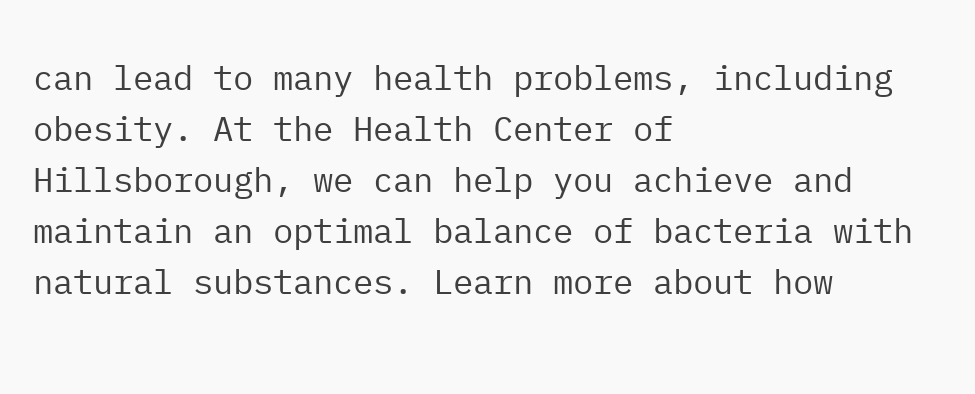can lead to many health problems, including obesity. At the Health Center of Hillsborough, we can help you achieve and maintain an optimal balance of bacteria with natural substances. Learn more about how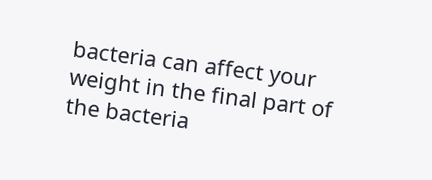bacteria can affect your weight in the final part of the bacteria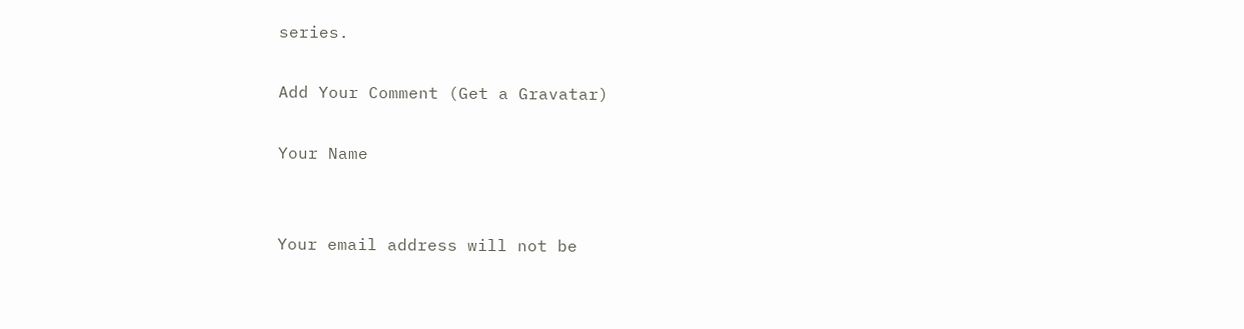series.

Add Your Comment (Get a Gravatar)

Your Name


Your email address will not be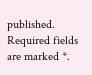published. Required fields are marked *.